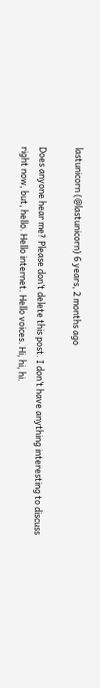lastunicorn (@lastunicorn) 6 years, 2 months ago

Does anyone hear me? Please don’t delete this post. I don’t have anything interesting to discuss right now, but, hello. Hello internet. Hello voices. Hi, hi, hi.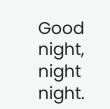Good night, night night.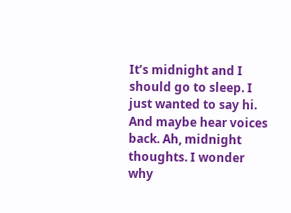It’s midnight and I should go to sleep. I just wanted to say hi. And maybe hear voices back. Ah, midnight thoughts. I wonder why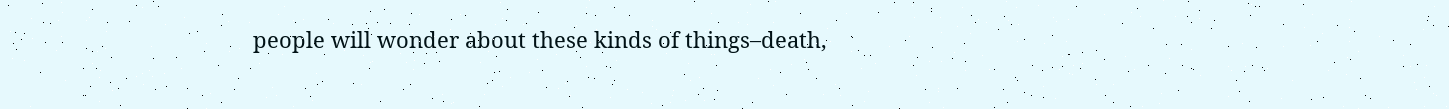people will wonder about these kinds of things–death,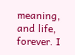meaning, and life, forever. I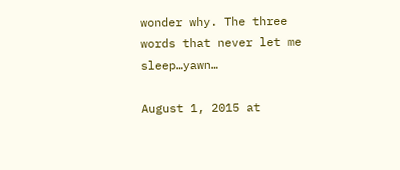wonder why. The three words that never let me sleep…yawn…

August 1, 2015 at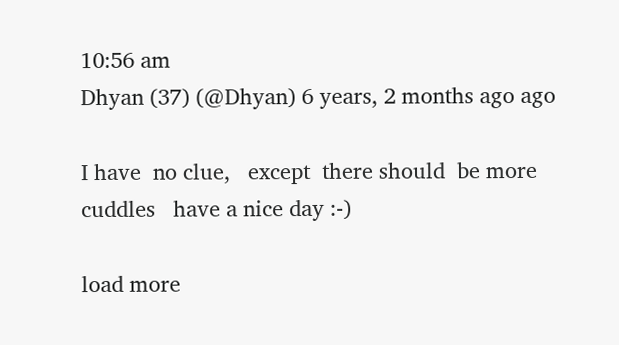10:56 am
Dhyan (37) (@Dhyan) 6 years, 2 months ago ago

I have  no clue,   except  there should  be more cuddles   have a nice day :-)

load more